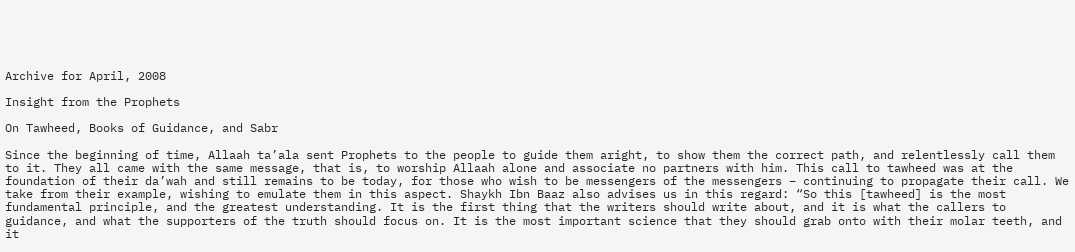Archive for April, 2008

Insight from the Prophets

On Tawheed, Books of Guidance, and Sabr

Since the beginning of time, Allaah ta’ala sent Prophets to the people to guide them aright, to show them the correct path, and relentlessly call them to it. They all came with the same message, that is, to worship Allaah alone and associate no partners with him. This call to tawheed was at the foundation of their da’wah and still remains to be today, for those who wish to be messengers of the messengers – continuing to propagate their call. We take from their example, wishing to emulate them in this aspect. Shaykh Ibn Baaz also advises us in this regard: “So this [tawheed] is the most fundamental principle, and the greatest understanding. It is the first thing that the writers should write about, and it is what the callers to guidance, and what the supporters of the truth should focus on. It is the most important science that they should grab onto with their molar teeth, and it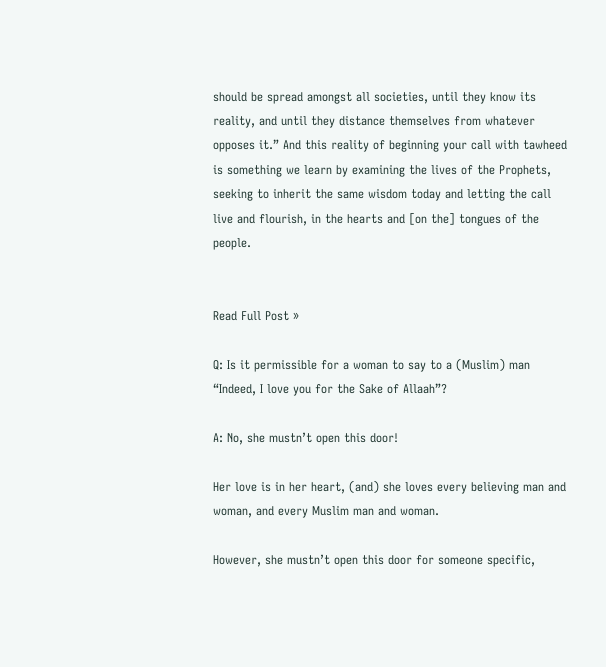should be spread amongst all societies, until they know its reality, and until they distance themselves from whatever opposes it.” And this reality of beginning your call with tawheed is something we learn by examining the lives of the Prophets, seeking to inherit the same wisdom today and letting the call live and flourish, in the hearts and [on the] tongues of the people.


Read Full Post »

Q: Is it permissible for a woman to say to a (Muslim) man “Indeed, I love you for the Sake of Allaah”?

A: No, she mustn’t open this door!

Her love is in her heart, (and) she loves every believing man and woman, and every Muslim man and woman.

However, she mustn’t open this door for someone specific,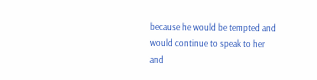because he would be tempted and would continue to speak to her and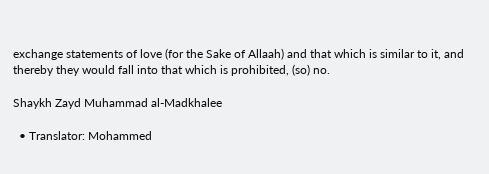exchange statements of love (for the Sake of Allaah) and that which is similar to it, and thereby they would fall into that which is prohibited, (so) no.

Shaykh Zayd Muhammad al-Madkhalee

  • Translator: Mohammed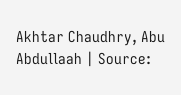Akhtar Chaudhry, Abu Abdullaah | Source: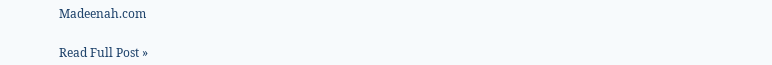Madeenah.com


Read Full Post »